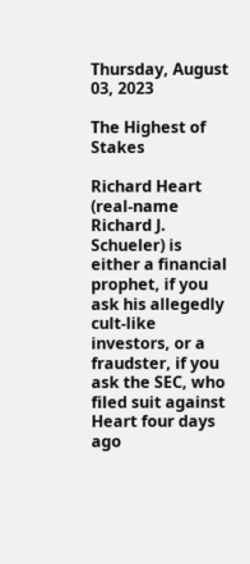Thursday, August 03, 2023

The Highest of Stakes

Richard Heart (real-name Richard J. Schueler) is either a financial prophet, if you ask his allegedly cult-like investors, or a fraudster, if you ask the SEC, who filed suit against Heart four days ago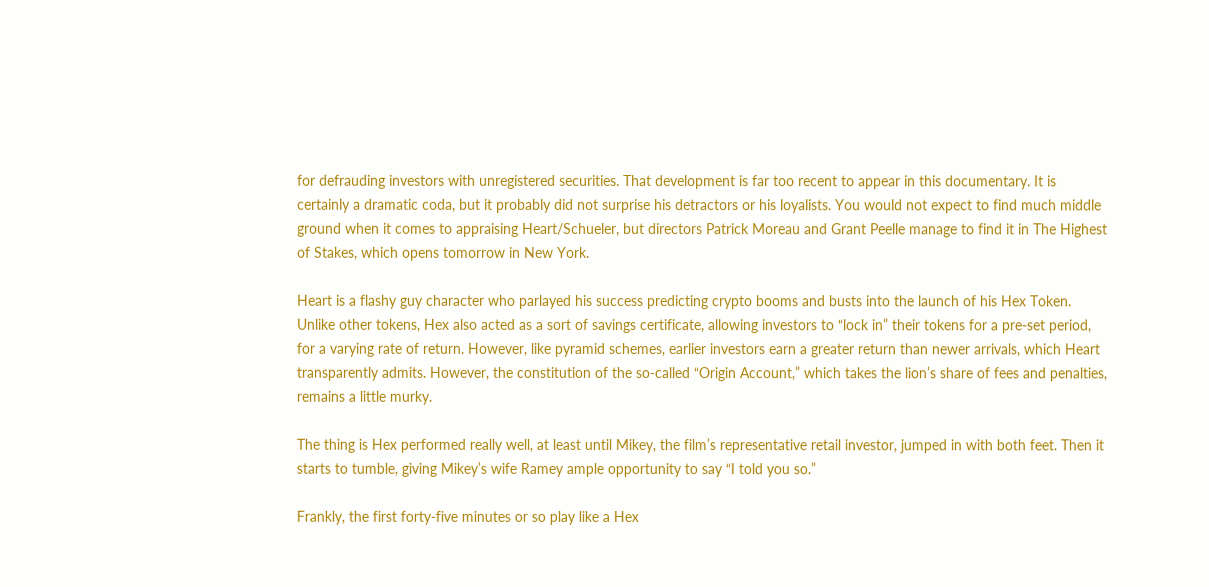for defrauding investors with unregistered securities. That development is far too recent to appear in this documentary. It is certainly a dramatic coda, but it probably did not surprise his detractors or his loyalists. You would not expect to find much middle ground when it comes to appraising Heart/Schueler, but directors Patrick Moreau and Grant Peelle manage to find it in The Highest of Stakes, which opens tomorrow in New York.

Heart is a flashy guy character who parlayed his success predicting crypto booms and busts into the launch of his Hex Token. Unlike other tokens, Hex also acted as a sort of savings certificate, allowing investors to “lock in” their tokens for a pre-set period, for a varying rate of return. However, like pyramid schemes, earlier investors earn a greater return than newer arrivals, which Heart transparently admits. However, the constitution of the so-called “Origin Account,” which takes the lion’s share of fees and penalties, remains a little murky.

The thing is Hex performed really well, at least until Mikey, the film’s representative retail investor, jumped in with both feet. Then it starts to tumble, giving Mikey’s wife Ramey ample opportunity to say “I told you so.”

Frankly, the first forty-five minutes or so play like a Hex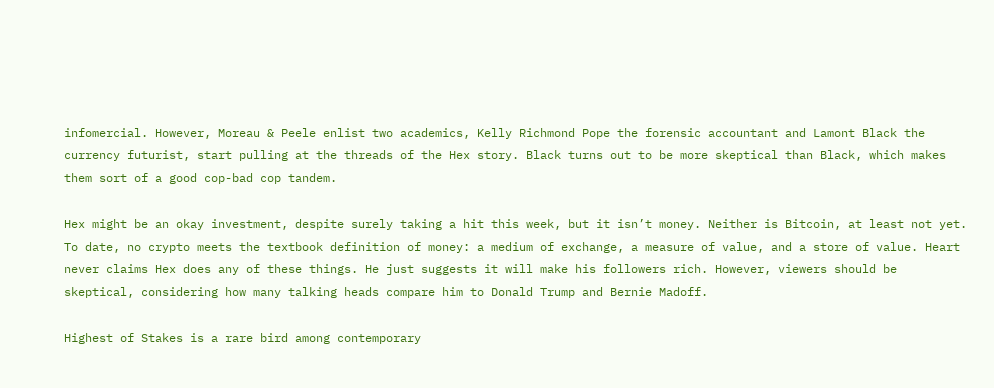infomercial. However, Moreau & Peele enlist two academics, Kelly Richmond Pope the forensic accountant and Lamont Black the currency futurist, start pulling at the threads of the Hex story. Black turns out to be more skeptical than Black, which makes them sort of a good cop-bad cop tandem.

Hex might be an okay investment, despite surely taking a hit this week, but it isn’t money. Neither is Bitcoin, at least not yet. To date, no crypto meets the textbook definition of money: a medium of exchange, a measure of value, and a store of value. Heart never claims Hex does any of these things. He just suggests it will make his followers rich. However, viewers should be skeptical, considering how many talking heads compare him to Donald Trump and Bernie Madoff.

Highest of Stakes is a rare bird among contemporary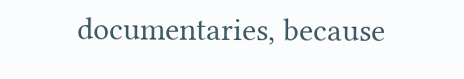documentaries, because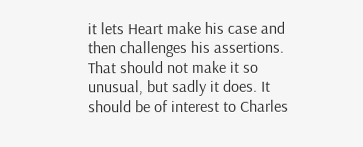it lets Heart make his case and then challenges his assertions. That should not make it so unusual, but sadly it does. It should be of interest to Charles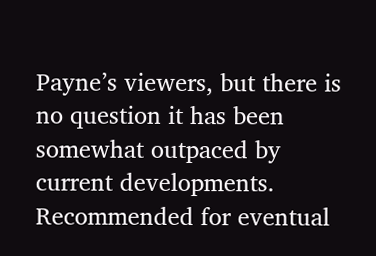Payne’s viewers, but there is no question it has been somewhat outpaced by current developments. Recommended for eventual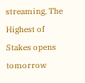streaming, The Highest of Stakes opens tomorrow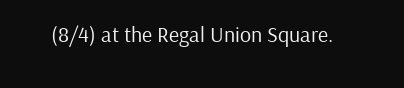(8/4) at the Regal Union Square.